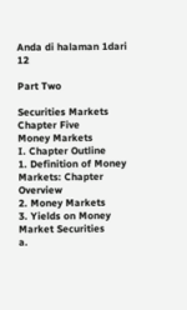Anda di halaman 1dari 12

Part Two

Securities Markets
Chapter Five
Money Markets
I. Chapter Outline
1. Definition of Money Markets: Chapter Overview
2. Money Markets
3. Yields on Money Market Securities
a.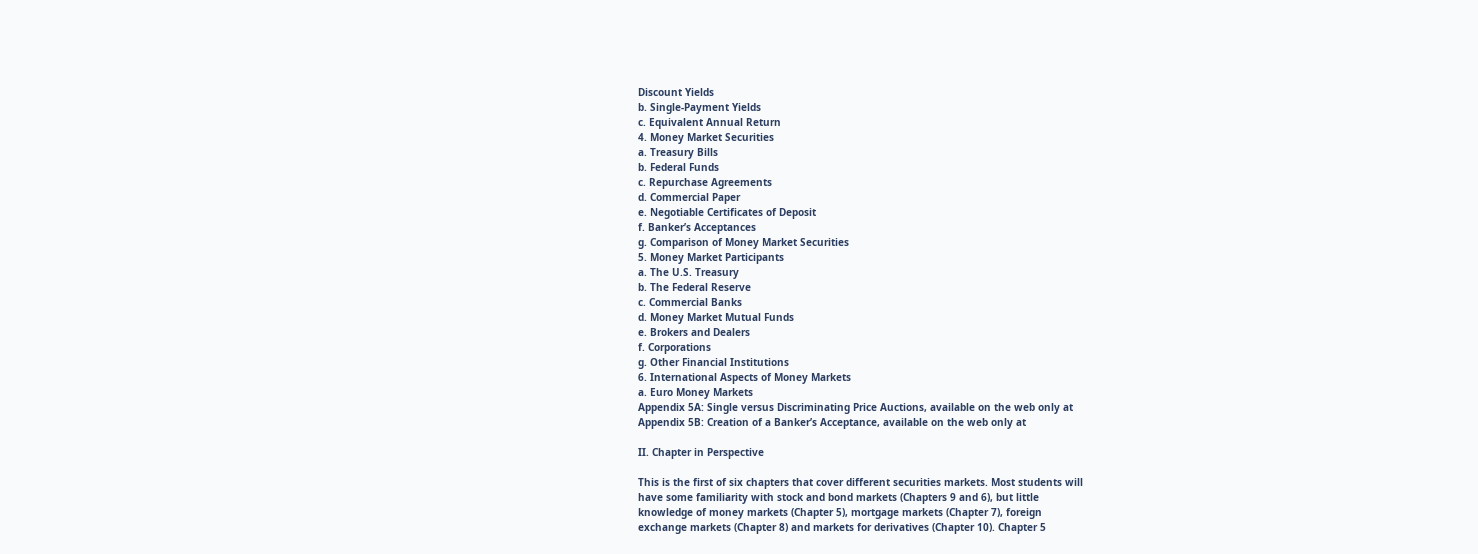Discount Yields
b. Single-Payment Yields
c. Equivalent Annual Return
4. Money Market Securities
a. Treasury Bills
b. Federal Funds
c. Repurchase Agreements
d. Commercial Paper
e. Negotiable Certificates of Deposit
f. Banker’s Acceptances
g. Comparison of Money Market Securities
5. Money Market Participants
a. The U.S. Treasury
b. The Federal Reserve
c. Commercial Banks
d. Money Market Mutual Funds
e. Brokers and Dealers
f. Corporations
g. Other Financial Institutions
6. International Aspects of Money Markets
a. Euro Money Markets
Appendix 5A: Single versus Discriminating Price Auctions, available on the web only at
Appendix 5B: Creation of a Banker’s Acceptance, available on the web only at

II. Chapter in Perspective

This is the first of six chapters that cover different securities markets. Most students will
have some familiarity with stock and bond markets (Chapters 9 and 6), but little
knowledge of money markets (Chapter 5), mortgage markets (Chapter 7), foreign
exchange markets (Chapter 8) and markets for derivatives (Chapter 10). Chapter 5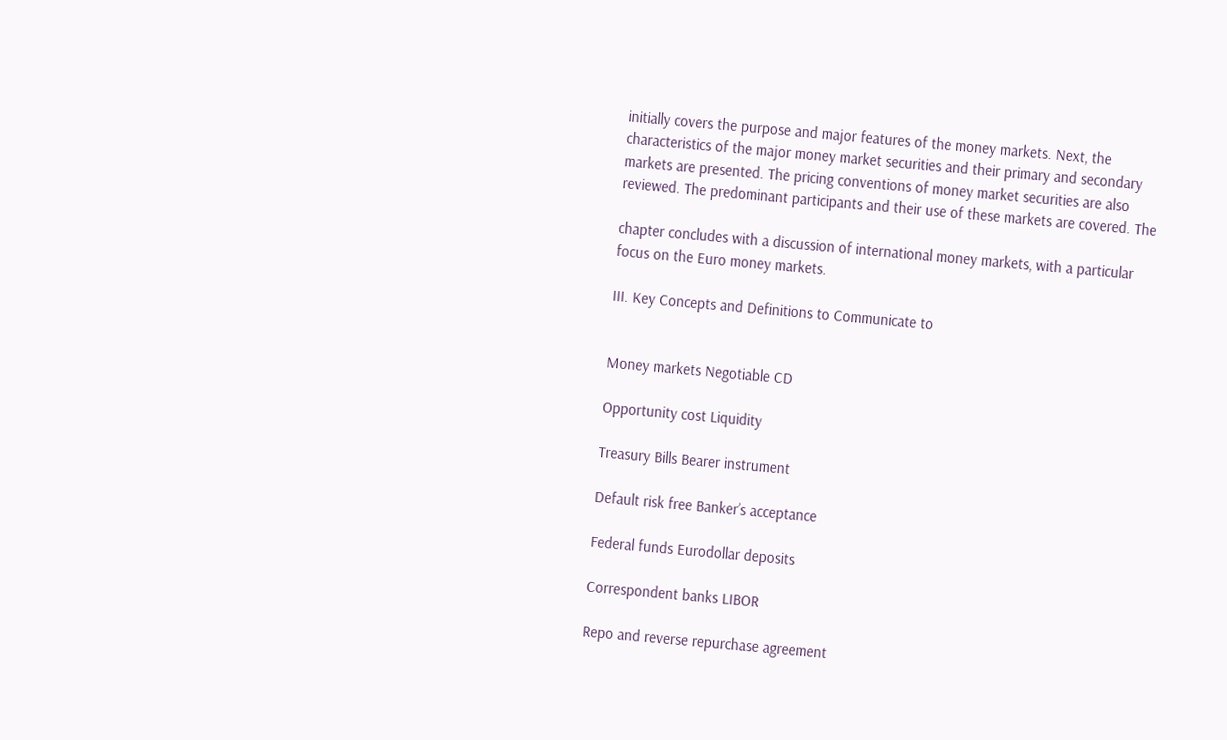initially covers the purpose and major features of the money markets. Next, the
characteristics of the major money market securities and their primary and secondary
markets are presented. The pricing conventions of money market securities are also
reviewed. The predominant participants and their use of these markets are covered. The

chapter concludes with a discussion of international money markets, with a particular
focus on the Euro money markets.

III. Key Concepts and Definitions to Communicate to


Money markets Negotiable CD

Opportunity cost Liquidity

Treasury Bills Bearer instrument

Default risk free Banker’s acceptance

Federal funds Eurodollar deposits

Correspondent banks LIBOR

Repo and reverse repurchase agreement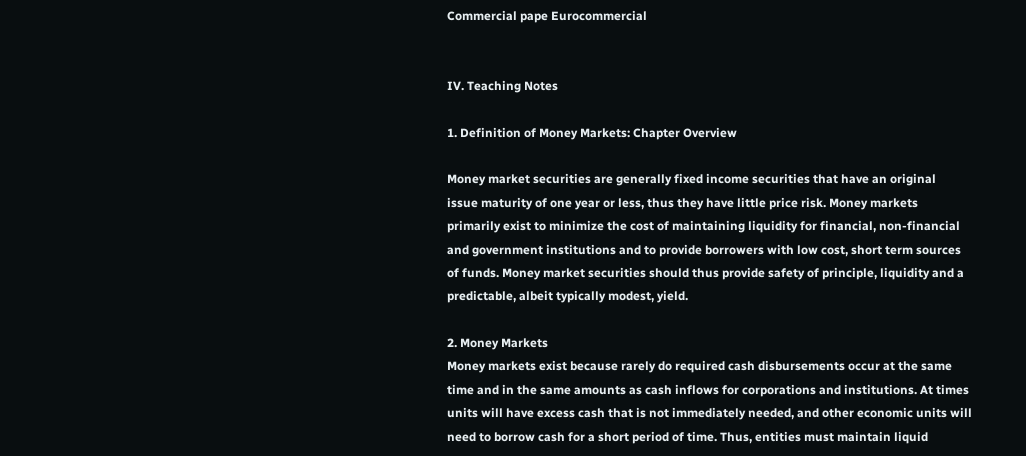Commercial pape Eurocommercial


IV. Teaching Notes

1. Definition of Money Markets: Chapter Overview

Money market securities are generally fixed income securities that have an original
issue maturity of one year or less, thus they have little price risk. Money markets
primarily exist to minimize the cost of maintaining liquidity for financial, non-financial
and government institutions and to provide borrowers with low cost, short term sources
of funds. Money market securities should thus provide safety of principle, liquidity and a
predictable, albeit typically modest, yield.

2. Money Markets
Money markets exist because rarely do required cash disbursements occur at the same
time and in the same amounts as cash inflows for corporations and institutions. At times
units will have excess cash that is not immediately needed, and other economic units will
need to borrow cash for a short period of time. Thus, entities must maintain liquid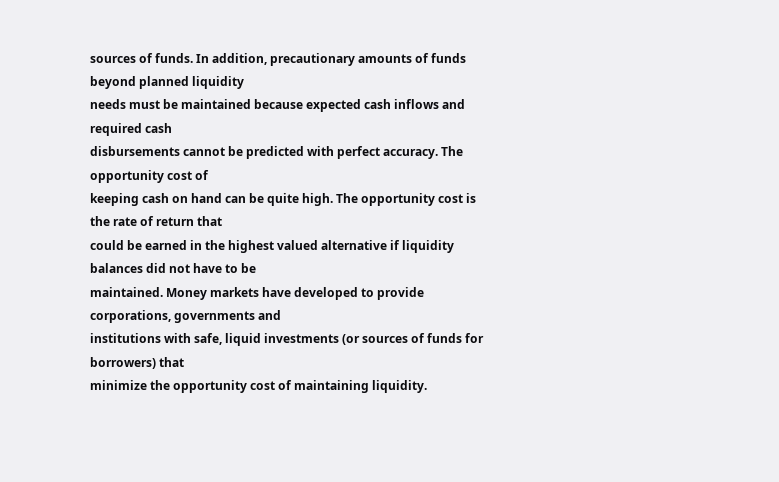sources of funds. In addition, precautionary amounts of funds beyond planned liquidity
needs must be maintained because expected cash inflows and required cash
disbursements cannot be predicted with perfect accuracy. The opportunity cost of
keeping cash on hand can be quite high. The opportunity cost is the rate of return that
could be earned in the highest valued alternative if liquidity balances did not have to be
maintained. Money markets have developed to provide corporations, governments and
institutions with safe, liquid investments (or sources of funds for borrowers) that
minimize the opportunity cost of maintaining liquidity.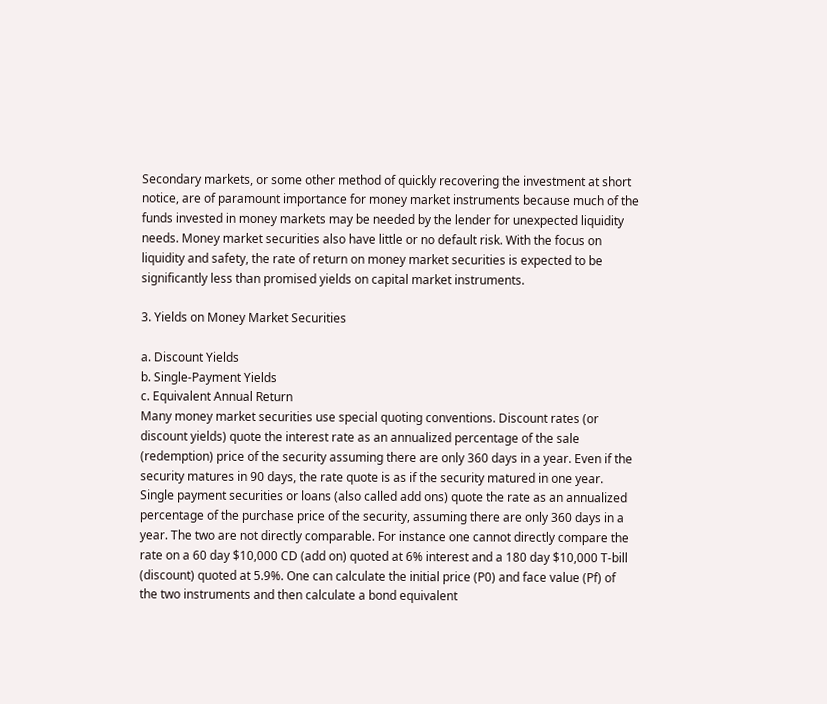Secondary markets, or some other method of quickly recovering the investment at short
notice, are of paramount importance for money market instruments because much of the
funds invested in money markets may be needed by the lender for unexpected liquidity
needs. Money market securities also have little or no default risk. With the focus on
liquidity and safety, the rate of return on money market securities is expected to be
significantly less than promised yields on capital market instruments.

3. Yields on Money Market Securities

a. Discount Yields
b. Single-Payment Yields
c. Equivalent Annual Return
Many money market securities use special quoting conventions. Discount rates (or
discount yields) quote the interest rate as an annualized percentage of the sale
(redemption) price of the security assuming there are only 360 days in a year. Even if the
security matures in 90 days, the rate quote is as if the security matured in one year.
Single payment securities or loans (also called add ons) quote the rate as an annualized
percentage of the purchase price of the security, assuming there are only 360 days in a
year. The two are not directly comparable. For instance one cannot directly compare the
rate on a 60 day $10,000 CD (add on) quoted at 6% interest and a 180 day $10,000 T-bill
(discount) quoted at 5.9%. One can calculate the initial price (P0) and face value (Pf) of
the two instruments and then calculate a bond equivalent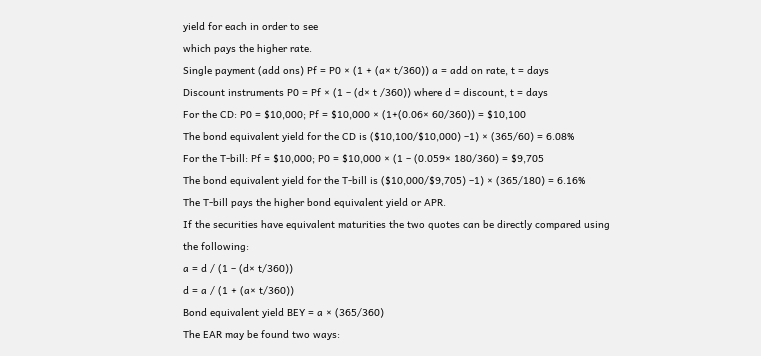yield for each in order to see
which pays the higher rate.
Single payment (add ons) Pf = P0 × (1 + (a× t/360)) a = add on rate, t = days
Discount instruments P0 = Pf × (1 – (d× t /360)) where d = discount, t = days
For the CD: P0 = $10,000; Pf = $10,000 × (1+(0.06× 60/360)) = $10,100
The bond equivalent yield for the CD is ($10,100/$10,000) –1) × (365/60) = 6.08%
For the T-bill: Pf = $10,000; P0 = $10,000 × (1 – (0.059× 180/360) = $9,705
The bond equivalent yield for the T-bill is ($10,000/$9,705) –1) × (365/180) = 6.16%
The T-bill pays the higher bond equivalent yield or APR.
If the securities have equivalent maturities the two quotes can be directly compared using
the following:
a = d / (1 – (d× t/360))
d = a / (1 + (a× t/360))
Bond equivalent yield BEY = a × (365/360)
The EAR may be found two ways: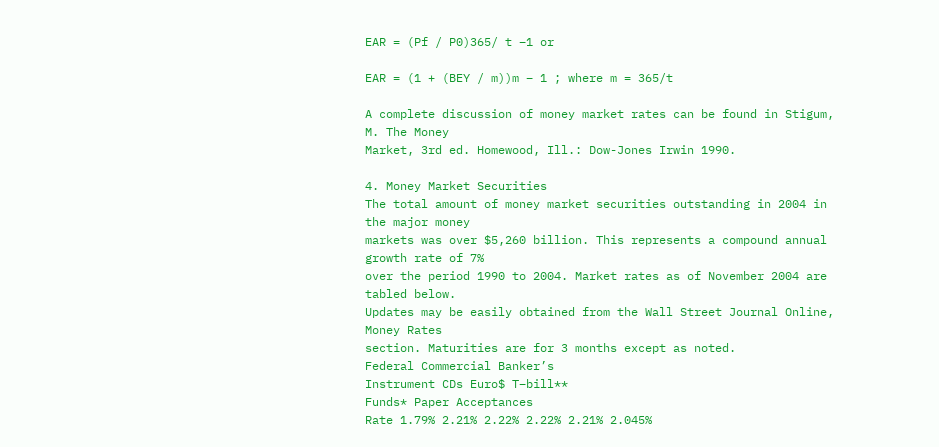EAR = (Pf / P0)365/ t –1 or

EAR = (1 + (BEY / m))m – 1 ; where m = 365/t

A complete discussion of money market rates can be found in Stigum, M. The Money
Market, 3rd ed. Homewood, Ill.: Dow-Jones Irwin 1990.

4. Money Market Securities
The total amount of money market securities outstanding in 2004 in the major money
markets was over $5,260 billion. This represents a compound annual growth rate of 7%
over the period 1990 to 2004. Market rates as of November 2004 are tabled below.
Updates may be easily obtained from the Wall Street Journal Online, Money Rates
section. Maturities are for 3 months except as noted.
Federal Commercial Banker’s
Instrument CDs Euro$ T–bill**
Funds* Paper Acceptances
Rate 1.79% 2.21% 2.22% 2.22% 2.21% 2.045%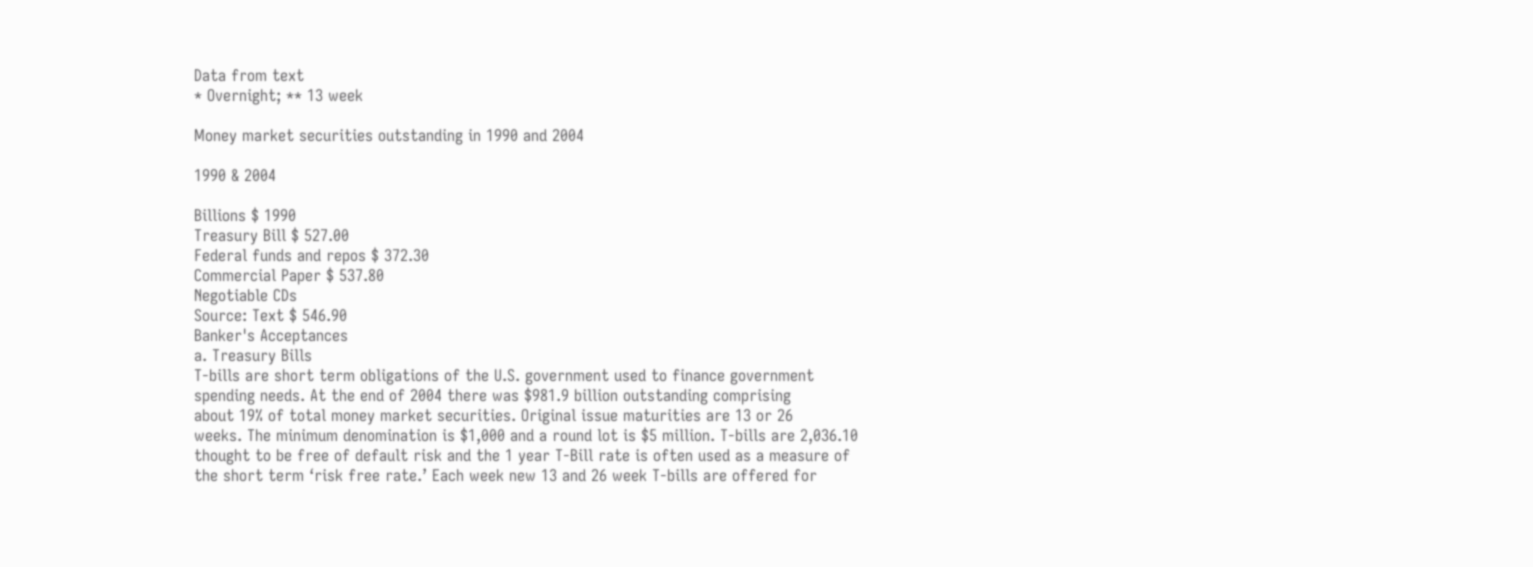Data from text
* Overnight; ** 13 week

Money market securities outstanding in 1990 and 2004

1990 & 2004

Billions $ 1990
Treasury Bill $ 527.00
Federal funds and repos $ 372.30
Commercial Paper $ 537.80
Negotiable CDs
Source: Text $ 546.90
Banker's Acceptances
a. Treasury Bills
T-bills are short term obligations of the U.S. government used to finance government
spending needs. At the end of 2004 there was $981.9 billion outstanding comprising
about 19% of total money market securities. Original issue maturities are 13 or 26
weeks. The minimum denomination is $1,000 and a round lot is $5 million. T-bills are 2,036.10
thought to be free of default risk and the 1 year T-Bill rate is often used as a measure of
the short term ‘risk free rate.’ Each week new 13 and 26 week T-bills are offered for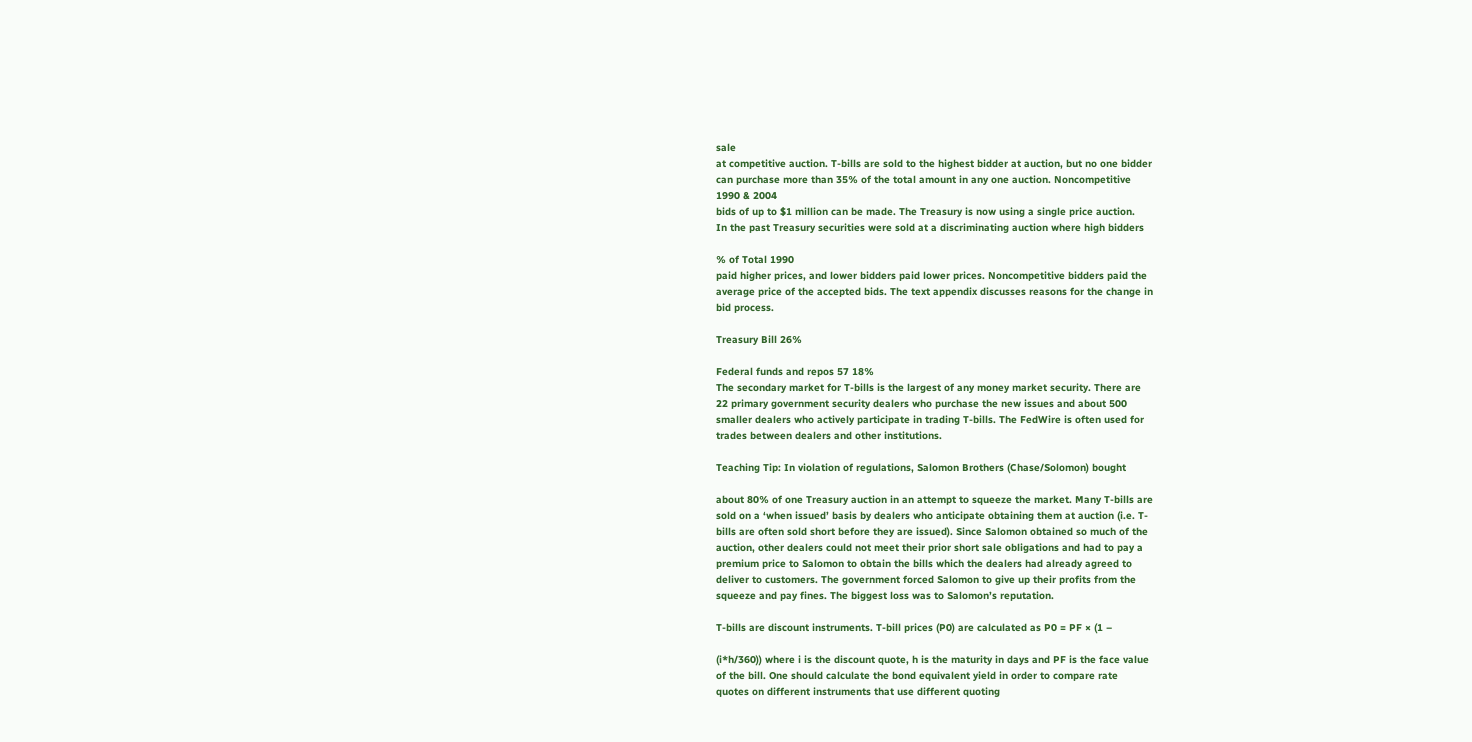sale
at competitive auction. T-bills are sold to the highest bidder at auction, but no one bidder
can purchase more than 35% of the total amount in any one auction. Noncompetitive
1990 & 2004
bids of up to $1 million can be made. The Treasury is now using a single price auction.
In the past Treasury securities were sold at a discriminating auction where high bidders

% of Total 1990
paid higher prices, and lower bidders paid lower prices. Noncompetitive bidders paid the
average price of the accepted bids. The text appendix discusses reasons for the change in
bid process.

Treasury Bill 26%

Federal funds and repos 57 18%
The secondary market for T-bills is the largest of any money market security. There are
22 primary government security dealers who purchase the new issues and about 500
smaller dealers who actively participate in trading T-bills. The FedWire is often used for
trades between dealers and other institutions.

Teaching Tip: In violation of regulations, Salomon Brothers (Chase/Solomon) bought

about 80% of one Treasury auction in an attempt to squeeze the market. Many T-bills are
sold on a ‘when issued’ basis by dealers who anticipate obtaining them at auction (i.e. T-
bills are often sold short before they are issued). Since Salomon obtained so much of the
auction, other dealers could not meet their prior short sale obligations and had to pay a
premium price to Salomon to obtain the bills which the dealers had already agreed to
deliver to customers. The government forced Salomon to give up their profits from the
squeeze and pay fines. The biggest loss was to Salomon’s reputation.

T-bills are discount instruments. T-bill prices (P0) are calculated as P0 = PF × (1 –

(i*h/360)) where i is the discount quote, h is the maturity in days and PF is the face value
of the bill. One should calculate the bond equivalent yield in order to compare rate
quotes on different instruments that use different quoting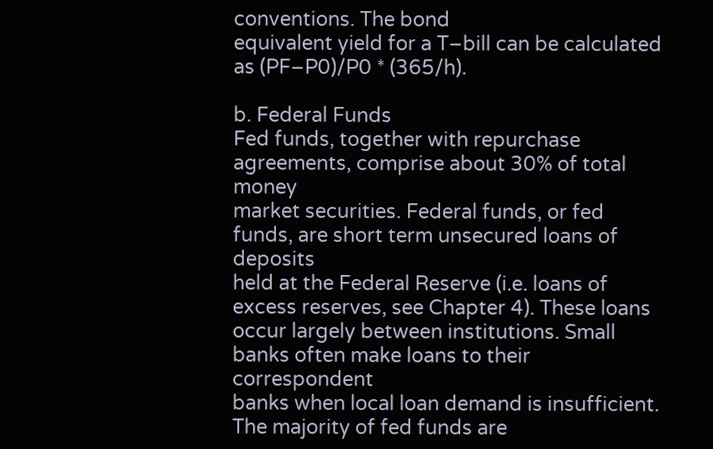conventions. The bond
equivalent yield for a T–bill can be calculated as (PF–P0)/P0 * (365/h).

b. Federal Funds
Fed funds, together with repurchase agreements, comprise about 30% of total money
market securities. Federal funds, or fed funds, are short term unsecured loans of deposits
held at the Federal Reserve (i.e. loans of excess reserves, see Chapter 4). These loans
occur largely between institutions. Small banks often make loans to their correspondent
banks when local loan demand is insufficient. The majority of fed funds are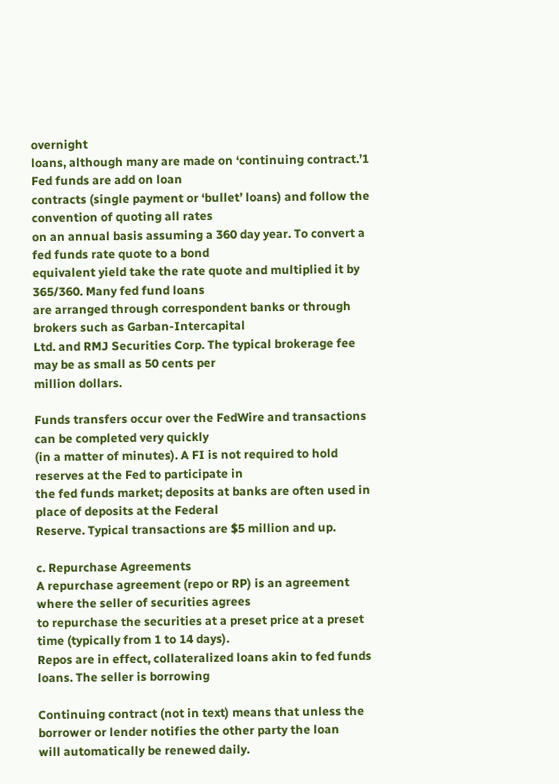overnight
loans, although many are made on ‘continuing contract.’1 Fed funds are add on loan
contracts (single payment or ‘bullet’ loans) and follow the convention of quoting all rates
on an annual basis assuming a 360 day year. To convert a fed funds rate quote to a bond
equivalent yield take the rate quote and multiplied it by 365/360. Many fed fund loans
are arranged through correspondent banks or through brokers such as Garban-Intercapital
Ltd. and RMJ Securities Corp. The typical brokerage fee may be as small as 50 cents per
million dollars.

Funds transfers occur over the FedWire and transactions can be completed very quickly
(in a matter of minutes). A FI is not required to hold reserves at the Fed to participate in
the fed funds market; deposits at banks are often used in place of deposits at the Federal
Reserve. Typical transactions are $5 million and up.

c. Repurchase Agreements
A repurchase agreement (repo or RP) is an agreement where the seller of securities agrees
to repurchase the securities at a preset price at a preset time (typically from 1 to 14 days).
Repos are in effect, collateralized loans akin to fed funds loans. The seller is borrowing

Continuing contract (not in text) means that unless the borrower or lender notifies the other party the loan
will automatically be renewed daily.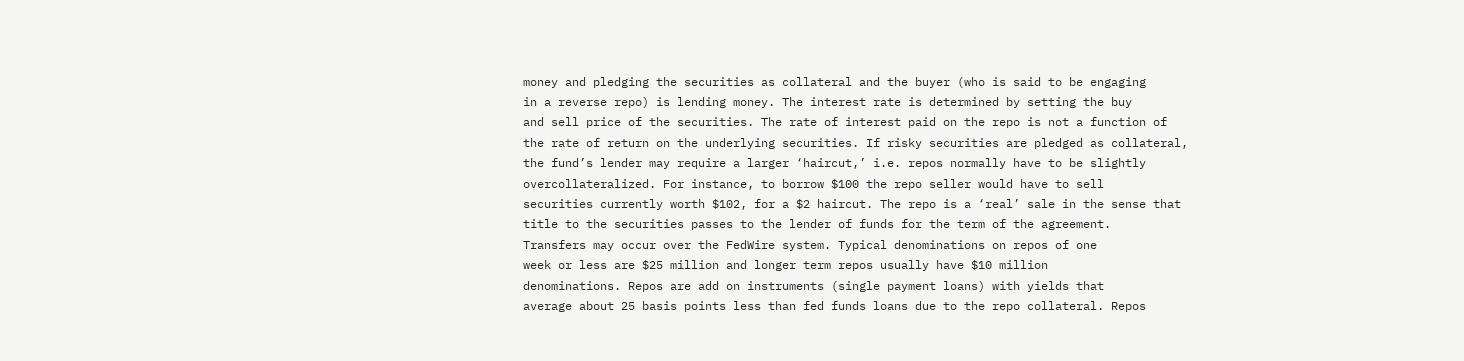money and pledging the securities as collateral and the buyer (who is said to be engaging
in a reverse repo) is lending money. The interest rate is determined by setting the buy
and sell price of the securities. The rate of interest paid on the repo is not a function of
the rate of return on the underlying securities. If risky securities are pledged as collateral,
the fund’s lender may require a larger ‘haircut,’ i.e. repos normally have to be slightly
overcollateralized. For instance, to borrow $100 the repo seller would have to sell
securities currently worth $102, for a $2 haircut. The repo is a ‘real’ sale in the sense that
title to the securities passes to the lender of funds for the term of the agreement.
Transfers may occur over the FedWire system. Typical denominations on repos of one
week or less are $25 million and longer term repos usually have $10 million
denominations. Repos are add on instruments (single payment loans) with yields that
average about 25 basis points less than fed funds loans due to the repo collateral. Repos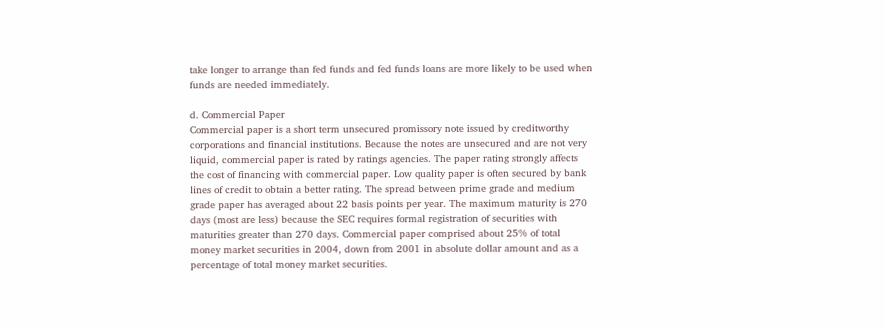take longer to arrange than fed funds and fed funds loans are more likely to be used when
funds are needed immediately.

d. Commercial Paper
Commercial paper is a short term unsecured promissory note issued by creditworthy
corporations and financial institutions. Because the notes are unsecured and are not very
liquid, commercial paper is rated by ratings agencies. The paper rating strongly affects
the cost of financing with commercial paper. Low quality paper is often secured by bank
lines of credit to obtain a better rating. The spread between prime grade and medium
grade paper has averaged about 22 basis points per year. The maximum maturity is 270
days (most are less) because the SEC requires formal registration of securities with
maturities greater than 270 days. Commercial paper comprised about 25% of total
money market securities in 2004, down from 2001 in absolute dollar amount and as a
percentage of total money market securities.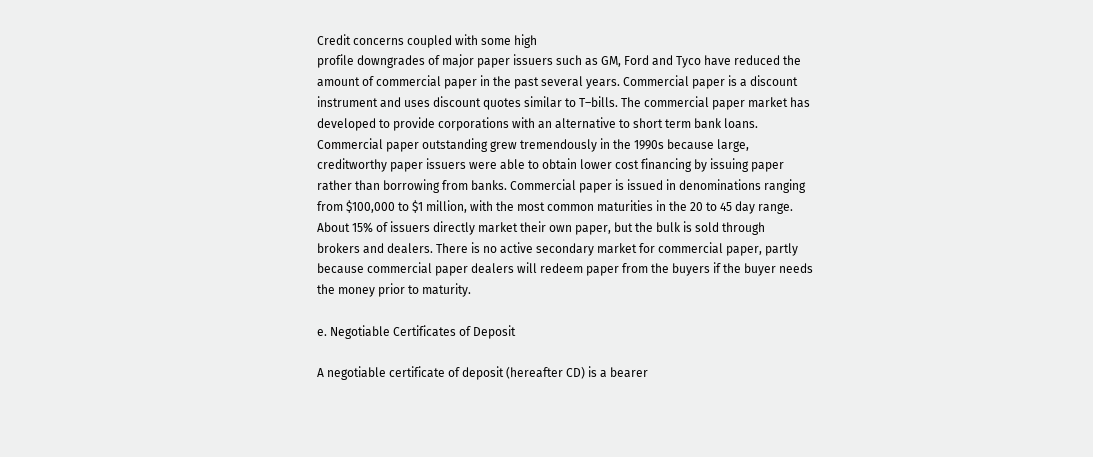Credit concerns coupled with some high
profile downgrades of major paper issuers such as GM, Ford and Tyco have reduced the
amount of commercial paper in the past several years. Commercial paper is a discount
instrument and uses discount quotes similar to T–bills. The commercial paper market has
developed to provide corporations with an alternative to short term bank loans.
Commercial paper outstanding grew tremendously in the 1990s because large,
creditworthy paper issuers were able to obtain lower cost financing by issuing paper
rather than borrowing from banks. Commercial paper is issued in denominations ranging
from $100,000 to $1 million, with the most common maturities in the 20 to 45 day range.
About 15% of issuers directly market their own paper, but the bulk is sold through
brokers and dealers. There is no active secondary market for commercial paper, partly
because commercial paper dealers will redeem paper from the buyers if the buyer needs
the money prior to maturity.

e. Negotiable Certificates of Deposit

A negotiable certificate of deposit (hereafter CD) is a bearer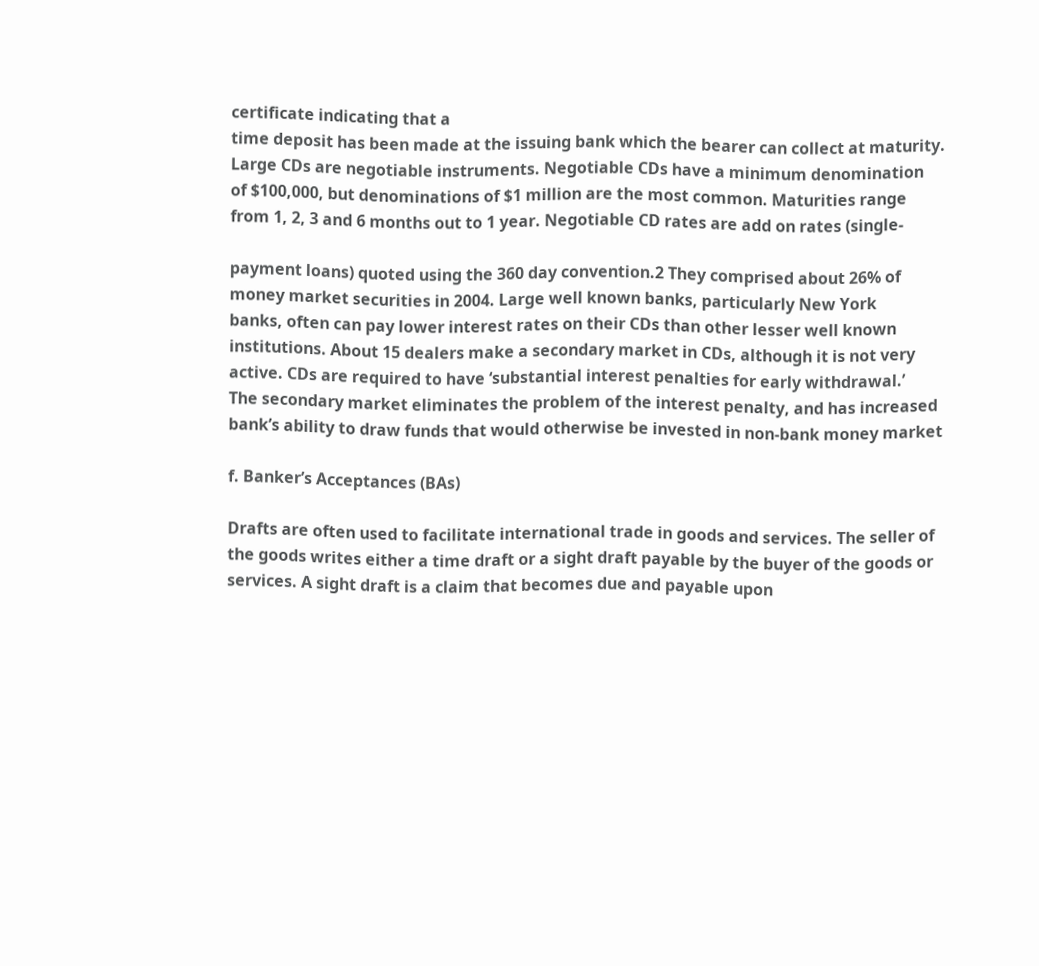certificate indicating that a
time deposit has been made at the issuing bank which the bearer can collect at maturity.
Large CDs are negotiable instruments. Negotiable CDs have a minimum denomination
of $100,000, but denominations of $1 million are the most common. Maturities range
from 1, 2, 3 and 6 months out to 1 year. Negotiable CD rates are add on rates (single-

payment loans) quoted using the 360 day convention.2 They comprised about 26% of
money market securities in 2004. Large well known banks, particularly New York
banks, often can pay lower interest rates on their CDs than other lesser well known
institutions. About 15 dealers make a secondary market in CDs, although it is not very
active. CDs are required to have ‘substantial interest penalties for early withdrawal.’
The secondary market eliminates the problem of the interest penalty, and has increased
bank’s ability to draw funds that would otherwise be invested in non-bank money market

f. Banker’s Acceptances (BAs)

Drafts are often used to facilitate international trade in goods and services. The seller of
the goods writes either a time draft or a sight draft payable by the buyer of the goods or
services. A sight draft is a claim that becomes due and payable upon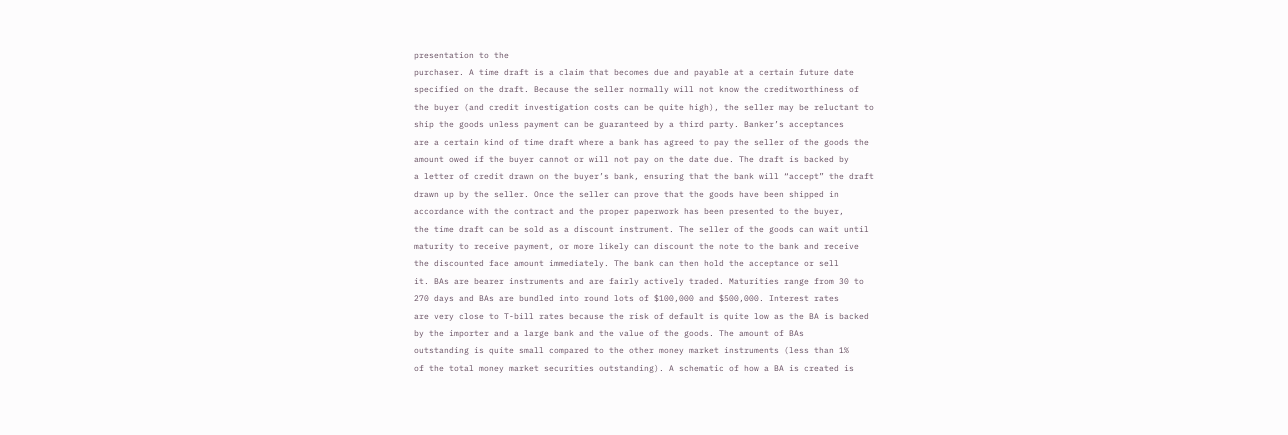presentation to the
purchaser. A time draft is a claim that becomes due and payable at a certain future date
specified on the draft. Because the seller normally will not know the creditworthiness of
the buyer (and credit investigation costs can be quite high), the seller may be reluctant to
ship the goods unless payment can be guaranteed by a third party. Banker’s acceptances
are a certain kind of time draft where a bank has agreed to pay the seller of the goods the
amount owed if the buyer cannot or will not pay on the date due. The draft is backed by
a letter of credit drawn on the buyer’s bank, ensuring that the bank will “accept” the draft
drawn up by the seller. Once the seller can prove that the goods have been shipped in
accordance with the contract and the proper paperwork has been presented to the buyer,
the time draft can be sold as a discount instrument. The seller of the goods can wait until
maturity to receive payment, or more likely can discount the note to the bank and receive
the discounted face amount immediately. The bank can then hold the acceptance or sell
it. BAs are bearer instruments and are fairly actively traded. Maturities range from 30 to
270 days and BAs are bundled into round lots of $100,000 and $500,000. Interest rates
are very close to T-bill rates because the risk of default is quite low as the BA is backed
by the importer and a large bank and the value of the goods. The amount of BAs
outstanding is quite small compared to the other money market instruments (less than 1%
of the total money market securities outstanding). A schematic of how a BA is created is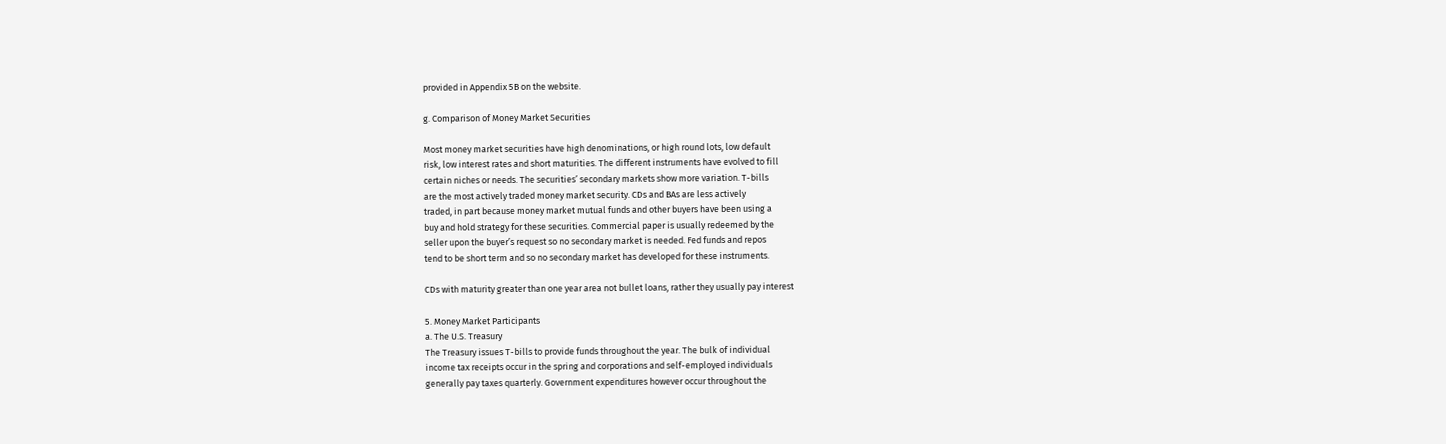provided in Appendix 5B on the website.

g. Comparison of Money Market Securities

Most money market securities have high denominations, or high round lots, low default
risk, low interest rates and short maturities. The different instruments have evolved to fill
certain niches or needs. The securities’ secondary markets show more variation. T-bills
are the most actively traded money market security. CDs and BAs are less actively
traded, in part because money market mutual funds and other buyers have been using a
buy and hold strategy for these securities. Commercial paper is usually redeemed by the
seller upon the buyer’s request so no secondary market is needed. Fed funds and repos
tend to be short term and so no secondary market has developed for these instruments.

CDs with maturity greater than one year area not bullet loans, rather they usually pay interest

5. Money Market Participants
a. The U.S. Treasury
The Treasury issues T-bills to provide funds throughout the year. The bulk of individual
income tax receipts occur in the spring and corporations and self-employed individuals
generally pay taxes quarterly. Government expenditures however occur throughout the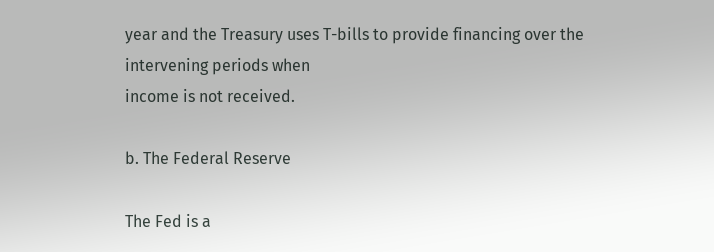year and the Treasury uses T-bills to provide financing over the intervening periods when
income is not received.

b. The Federal Reserve

The Fed is a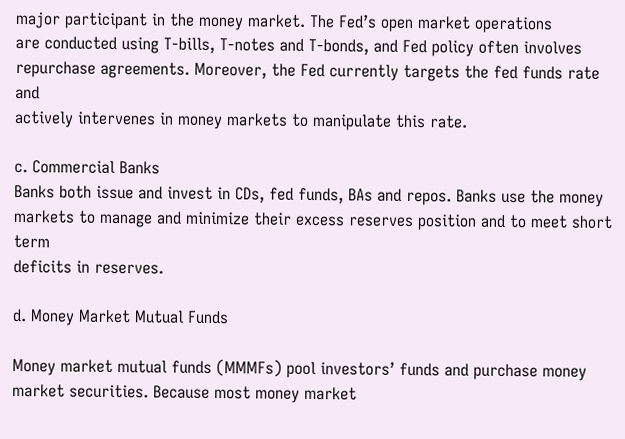major participant in the money market. The Fed’s open market operations
are conducted using T-bills, T-notes and T-bonds, and Fed policy often involves
repurchase agreements. Moreover, the Fed currently targets the fed funds rate and
actively intervenes in money markets to manipulate this rate.

c. Commercial Banks
Banks both issue and invest in CDs, fed funds, BAs and repos. Banks use the money
markets to manage and minimize their excess reserves position and to meet short term
deficits in reserves.

d. Money Market Mutual Funds

Money market mutual funds (MMMFs) pool investors’ funds and purchase money
market securities. Because most money market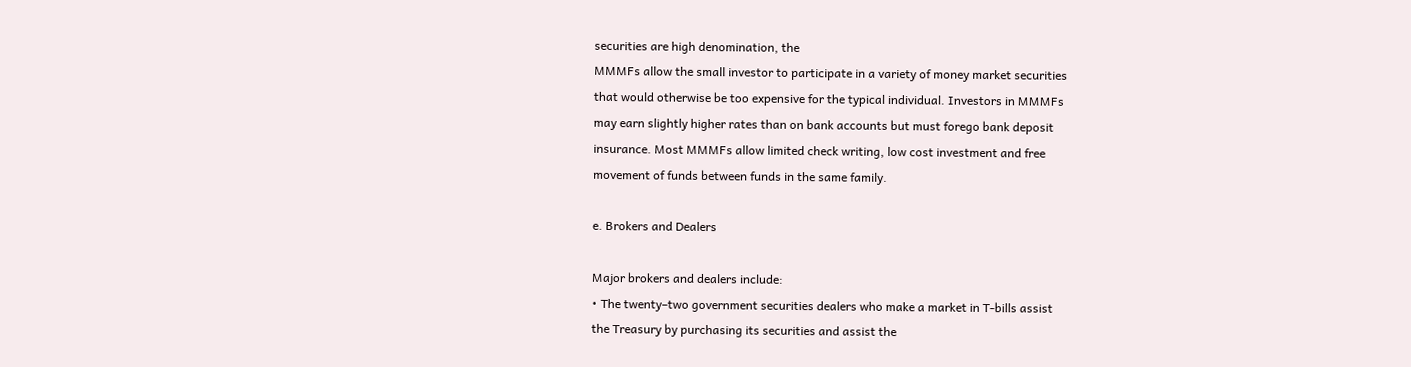securities are high denomination, the
MMMFs allow the small investor to participate in a variety of money market securities
that would otherwise be too expensive for the typical individual. Investors in MMMFs
may earn slightly higher rates than on bank accounts but must forego bank deposit
insurance. Most MMMFs allow limited check writing, low cost investment and free
movement of funds between funds in the same family.

e. Brokers and Dealers

Major brokers and dealers include:
• The twenty–two government securities dealers who make a market in T-bills assist
the Treasury by purchasing its securities and assist the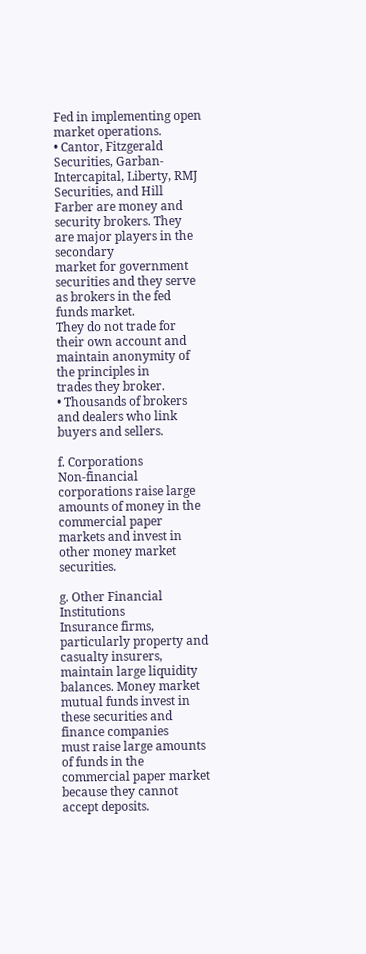Fed in implementing open
market operations.
• Cantor, Fitzgerald Securities, Garban-Intercapital, Liberty, RMJ Securities, and Hill
Farber are money and security brokers. They are major players in the secondary
market for government securities and they serve as brokers in the fed funds market.
They do not trade for their own account and maintain anonymity of the principles in
trades they broker.
• Thousands of brokers and dealers who link buyers and sellers.

f. Corporations
Non-financial corporations raise large amounts of money in the commercial paper
markets and invest in other money market securities.

g. Other Financial Institutions
Insurance firms, particularly property and casualty insurers, maintain large liquidity
balances. Money market mutual funds invest in these securities and finance companies
must raise large amounts of funds in the commercial paper market because they cannot
accept deposits.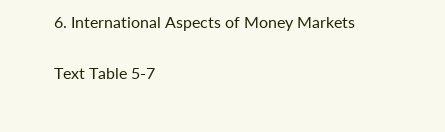6. International Aspects of Money Markets

Text Table 5-7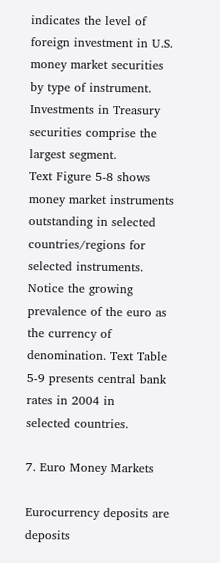indicates the level of foreign investment in U.S. money market securities
by type of instrument. Investments in Treasury securities comprise the largest segment.
Text Figure 5-8 shows money market instruments outstanding in selected
countries/regions for selected instruments. Notice the growing prevalence of the euro as
the currency of denomination. Text Table 5-9 presents central bank rates in 2004 in
selected countries.

7. Euro Money Markets

Eurocurrency deposits are deposits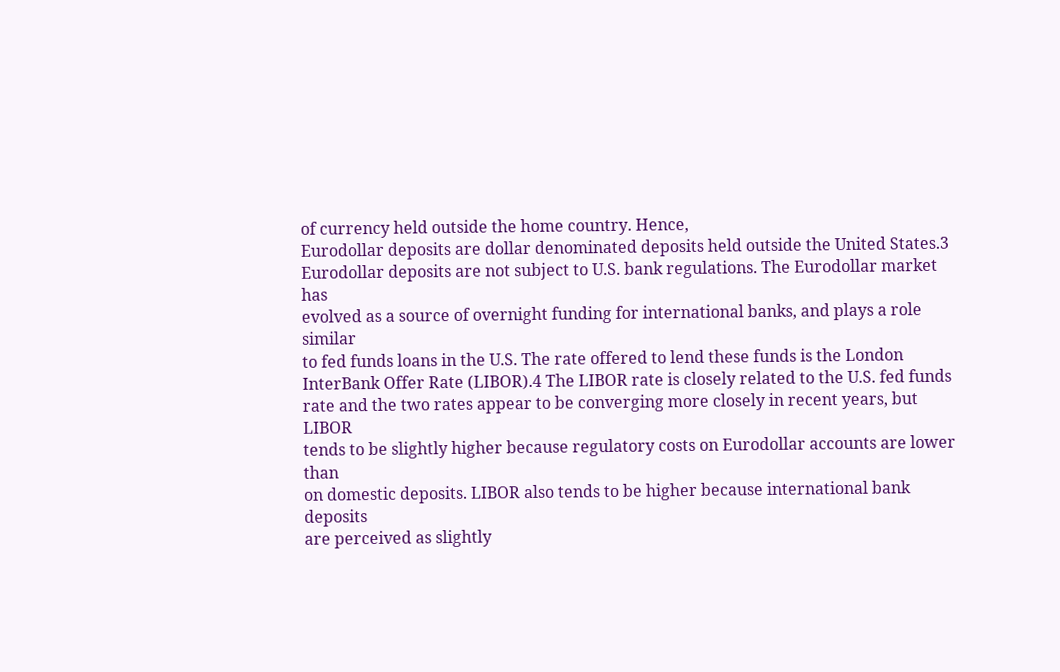of currency held outside the home country. Hence,
Eurodollar deposits are dollar denominated deposits held outside the United States.3
Eurodollar deposits are not subject to U.S. bank regulations. The Eurodollar market has
evolved as a source of overnight funding for international banks, and plays a role similar
to fed funds loans in the U.S. The rate offered to lend these funds is the London
InterBank Offer Rate (LIBOR).4 The LIBOR rate is closely related to the U.S. fed funds
rate and the two rates appear to be converging more closely in recent years, but LIBOR
tends to be slightly higher because regulatory costs on Eurodollar accounts are lower than
on domestic deposits. LIBOR also tends to be higher because international bank deposits
are perceived as slightly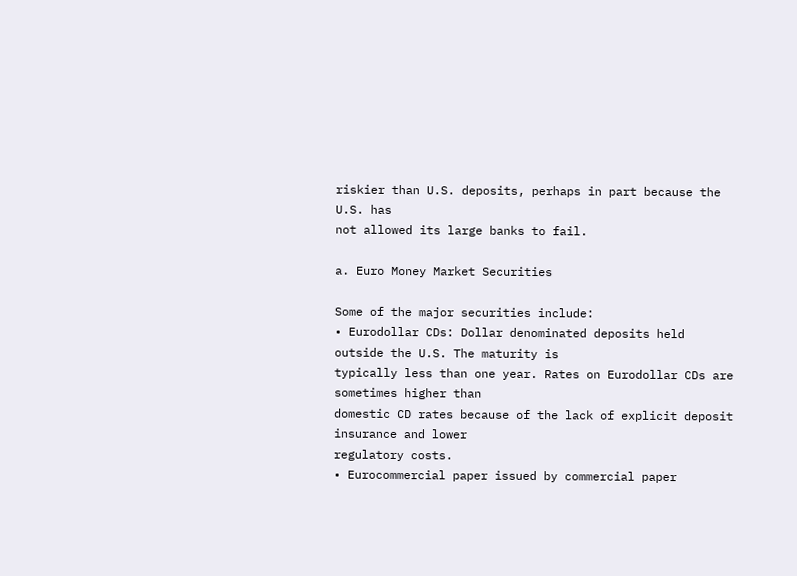riskier than U.S. deposits, perhaps in part because the U.S. has
not allowed its large banks to fail.

a. Euro Money Market Securities

Some of the major securities include:
• Eurodollar CDs: Dollar denominated deposits held outside the U.S. The maturity is
typically less than one year. Rates on Eurodollar CDs are sometimes higher than
domestic CD rates because of the lack of explicit deposit insurance and lower
regulatory costs.
• Eurocommercial paper issued by commercial paper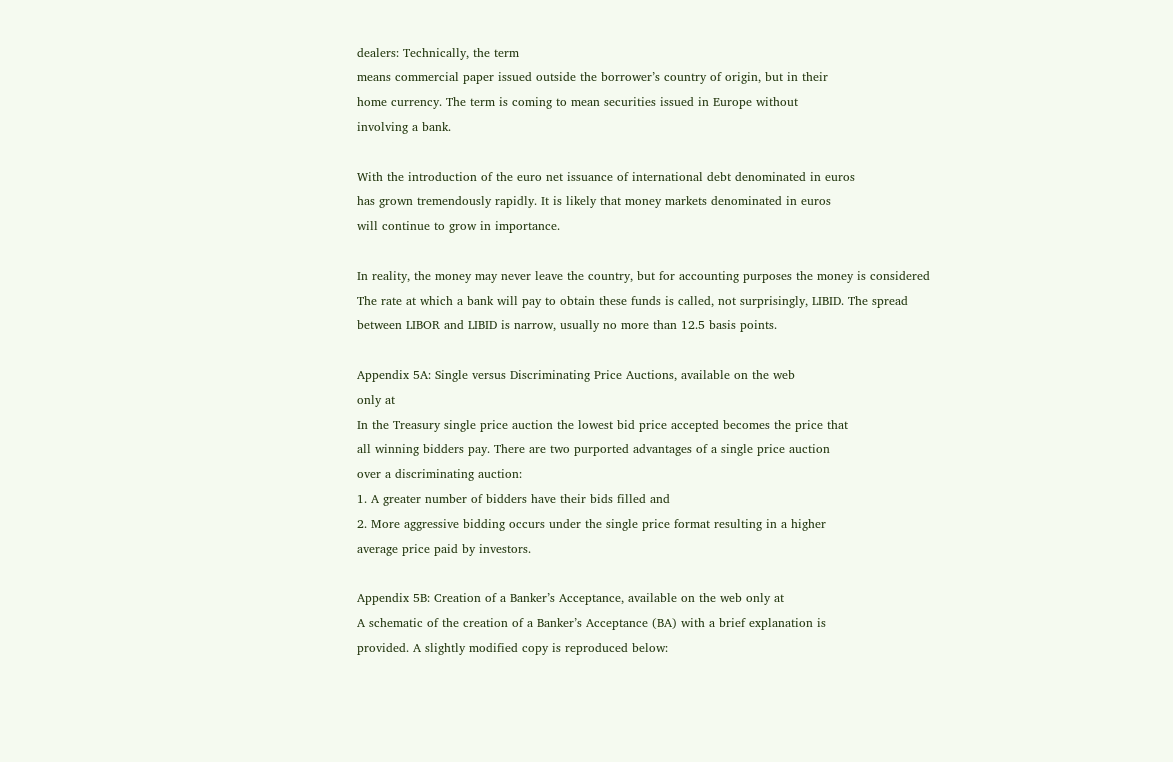dealers: Technically, the term
means commercial paper issued outside the borrower’s country of origin, but in their
home currency. The term is coming to mean securities issued in Europe without
involving a bank.

With the introduction of the euro net issuance of international debt denominated in euros
has grown tremendously rapidly. It is likely that money markets denominated in euros
will continue to grow in importance.

In reality, the money may never leave the country, but for accounting purposes the money is considered
The rate at which a bank will pay to obtain these funds is called, not surprisingly, LIBID. The spread
between LIBOR and LIBID is narrow, usually no more than 12.5 basis points.

Appendix 5A: Single versus Discriminating Price Auctions, available on the web
only at
In the Treasury single price auction the lowest bid price accepted becomes the price that
all winning bidders pay. There are two purported advantages of a single price auction
over a discriminating auction:
1. A greater number of bidders have their bids filled and
2. More aggressive bidding occurs under the single price format resulting in a higher
average price paid by investors.

Appendix 5B: Creation of a Banker’s Acceptance, available on the web only at
A schematic of the creation of a Banker’s Acceptance (BA) with a brief explanation is
provided. A slightly modified copy is reproduced below: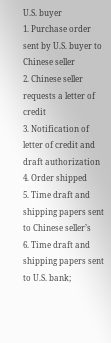U.S. buyer
1. Purchase order sent by U.S. buyer to Chinese seller
2. Chinese seller requests a letter of credit
3. Notification of letter of credit and draft authorization
4. Order shipped
5. Time draft and shipping papers sent to Chinese seller’s
6. Time draft and shipping papers sent to U.S. bank;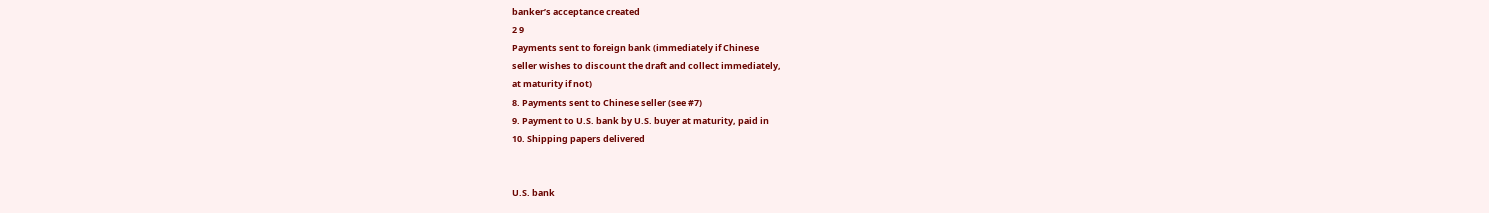banker’s acceptance created
2 9
Payments sent to foreign bank (immediately if Chinese
seller wishes to discount the draft and collect immediately,
at maturity if not)
8. Payments sent to Chinese seller (see #7)
9. Payment to U.S. bank by U.S. buyer at maturity, paid in
10. Shipping papers delivered


U.S. bank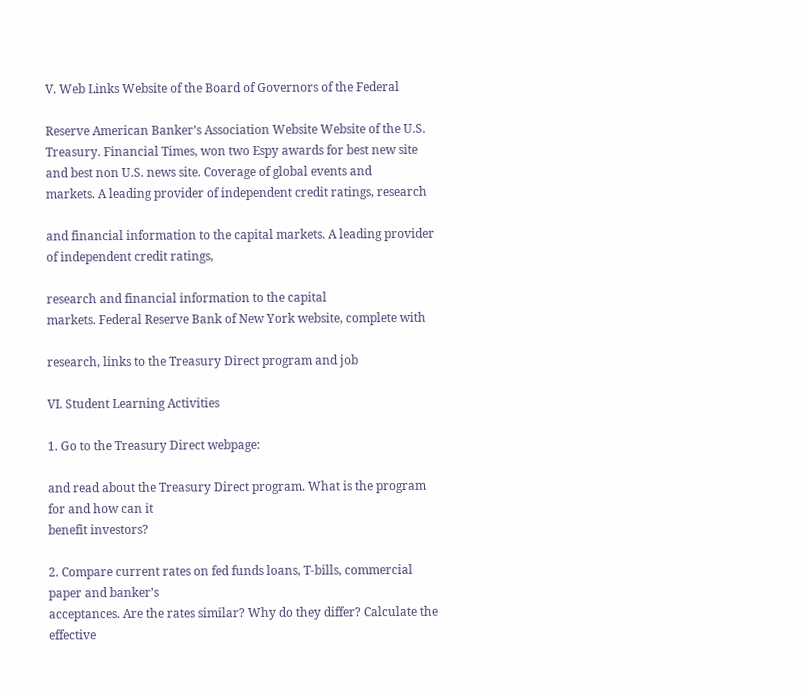V. Web Links Website of the Board of Governors of the Federal

Reserve American Banker’s Association Website Website of the U.S. Treasury. Financial Times, won two Espy awards for best new site
and best non U.S. news site. Coverage of global events and
markets. A leading provider of independent credit ratings, research

and financial information to the capital markets. A leading provider of independent credit ratings,

research and financial information to the capital
markets. Federal Reserve Bank of New York website, complete with

research, links to the Treasury Direct program and job

VI. Student Learning Activities

1. Go to the Treasury Direct webpage:

and read about the Treasury Direct program. What is the program for and how can it
benefit investors?

2. Compare current rates on fed funds loans, T-bills, commercial paper and banker’s
acceptances. Are the rates similar? Why do they differ? Calculate the effective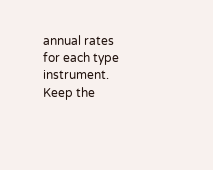annual rates for each type instrument. Keep the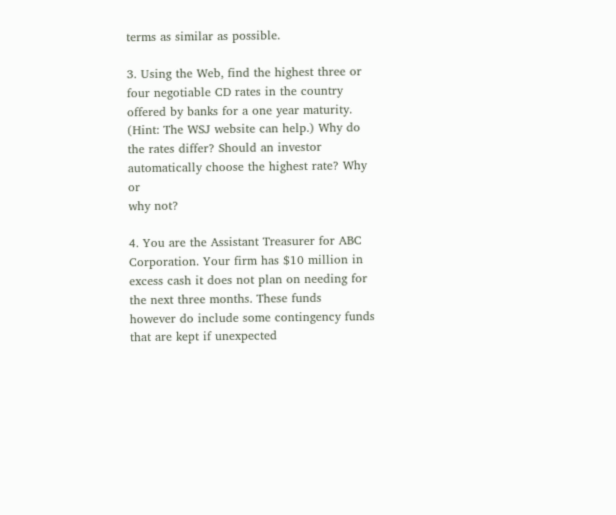terms as similar as possible.

3. Using the Web, find the highest three or four negotiable CD rates in the country
offered by banks for a one year maturity. (Hint: The WSJ website can help.) Why do
the rates differ? Should an investor automatically choose the highest rate? Why or
why not?

4. You are the Assistant Treasurer for ABC Corporation. Your firm has $10 million in
excess cash it does not plan on needing for the next three months. These funds
however do include some contingency funds that are kept if unexpected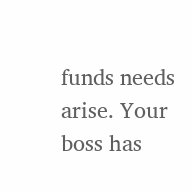funds needs
arise. Your boss has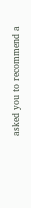asked you to recommend a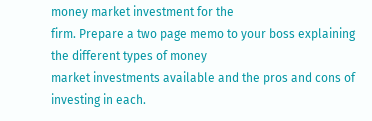money market investment for the
firm. Prepare a two page memo to your boss explaining the different types of money
market investments available and the pros and cons of investing in each.